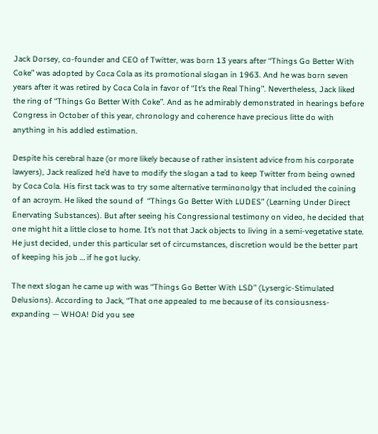Jack Dorsey, co-founder and CEO of Twitter, was born 13 years after “Things Go Better With Coke” was adopted by Coca Cola as its promotional slogan in 1963. And he was born seven years after it was retired by Coca Cola in favor of “It’s the Real Thing”. Nevertheless, Jack liked the ring of “Things Go Better With Coke”. And as he admirably demonstrated in hearings before Congress in October of this year, chronology and coherence have precious litte do with anything in his addled estimation.

Despite his cerebral haze (or more likely because of rather insistent advice from his corporate lawyers), Jack realized he’d have to modify the slogan a tad to keep Twitter from being owned by Coca Cola. His first tack was to try some alternative terminonolgy that included the coining of an acroym. He liked the sound of  “Things Go Better With LUDES” (Learning Under Direct Enervating Substances). But after seeing his Congressional testimony on video, he decided that one might hit a little close to home. It’s not that Jack objects to living in a semi-vegetative state. He just decided, under this particular set of circumstances, discretion would be the better part of keeping his job … if he got lucky.

The next slogan he came up with was “Things Go Better With LSD” (Lysergic-Stimulated Delusions). According to Jack, “That one appealed to me because of its consiousness-expanding — WHOA! Did you see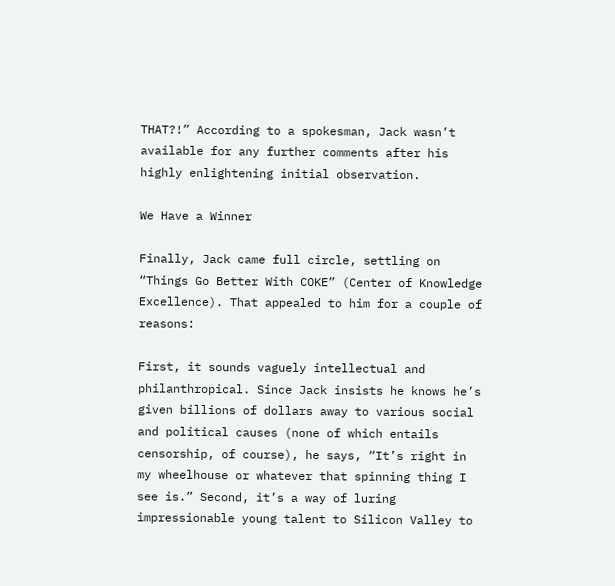THAT?!” According to a spokesman, Jack wasn’t available for any further comments after his highly enlightening initial observation.

We Have a Winner

Finally, Jack came full circle, settling on “Things Go Better With COKE” (Center of Knowledge Excellence). That appealed to him for a couple of reasons:

First, it sounds vaguely intellectual and philanthropical. Since Jack insists he knows he’s given billions of dollars away to various social and political causes (none of which entails censorship, of course), he says, “It’s right in my wheelhouse or whatever that spinning thing I see is.” Second, it’s a way of luring impressionable young talent to Silicon Valley to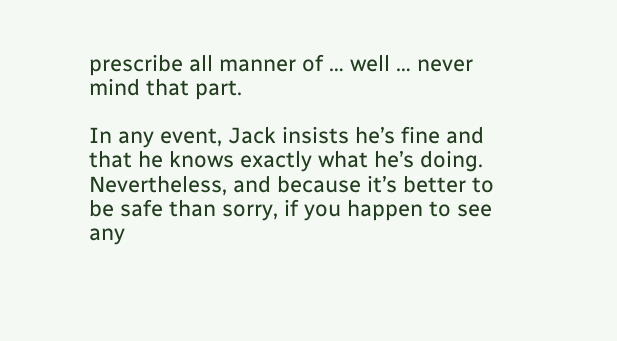prescribe all manner of … well … never mind that part.

In any event, Jack insists he’s fine and that he knows exactly what he’s doing. Nevertheless, and because it’s better to be safe than sorry, if you happen to see any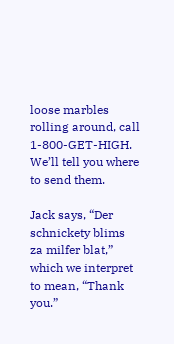loose marbles rolling around, call 1-800-GET-HIGH. We’ll tell you where to send them.

Jack says, “Der schnickety blims za milfer blat,” which we interpret to mean, “Thank you.”